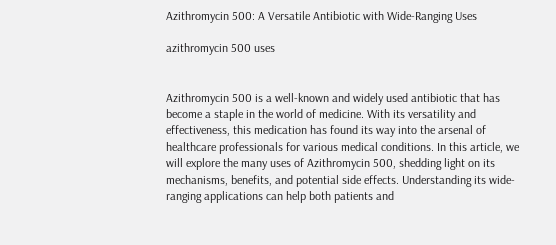Azithromycin 500: A Versatile Antibiotic with Wide-Ranging Uses

azithromycin 500 uses


Azithromycin 500 is a well-known and widely used antibiotic that has become a staple in the world of medicine. With its versatility and effectiveness, this medication has found its way into the arsenal of healthcare professionals for various medical conditions. In this article, we will explore the many uses of Azithromycin 500, shedding light on its mechanisms, benefits, and potential side effects. Understanding its wide-ranging applications can help both patients and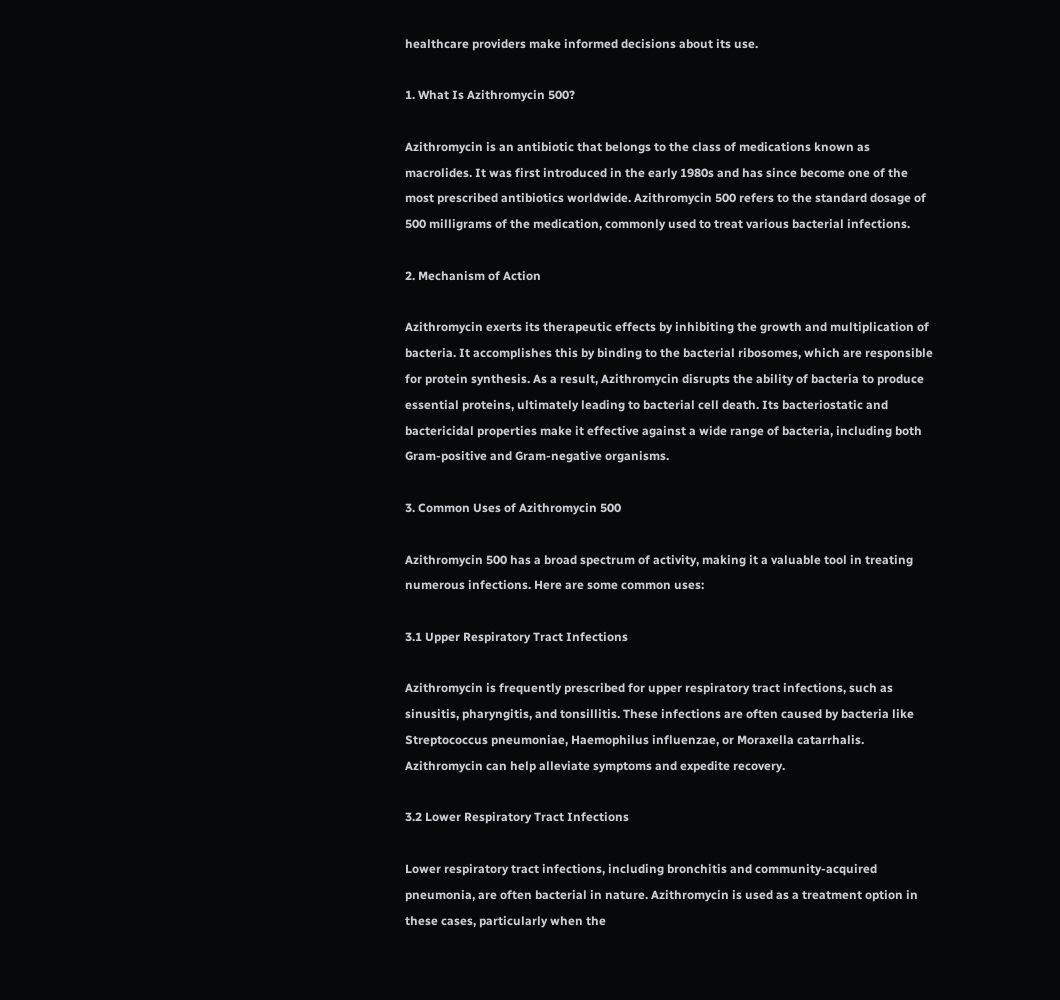healthcare providers make informed decisions about its use.

1. What Is Azithromycin 500?

Azithromycin is an antibiotic that belongs to the class of medications known as macrolides. It was first introduced in the early 1980s and has since become one of the most prescribed antibiotics worldwide. Azithromycin 500 refers to the standard dosage of 500 milligrams of the medication, commonly used to treat various bacterial infections.

2. Mechanism of Action

Azithromycin exerts its therapeutic effects by inhibiting the growth and multiplication of bacteria. It accomplishes this by binding to the bacterial ribosomes, which are responsible for protein synthesis. As a result, Azithromycin disrupts the ability of bacteria to produce essential proteins, ultimately leading to bacterial cell death. Its bacteriostatic and bactericidal properties make it effective against a wide range of bacteria, including both Gram-positive and Gram-negative organisms.

3. Common Uses of Azithromycin 500

Azithromycin 500 has a broad spectrum of activity, making it a valuable tool in treating numerous infections. Here are some common uses:

3.1 Upper Respiratory Tract Infections

Azithromycin is frequently prescribed for upper respiratory tract infections, such as sinusitis, pharyngitis, and tonsillitis. These infections are often caused by bacteria like Streptococcus pneumoniae, Haemophilus influenzae, or Moraxella catarrhalis. Azithromycin can help alleviate symptoms and expedite recovery.

3.2 Lower Respiratory Tract Infections

Lower respiratory tract infections, including bronchitis and community-acquired pneumonia, are often bacterial in nature. Azithromycin is used as a treatment option in these cases, particularly when the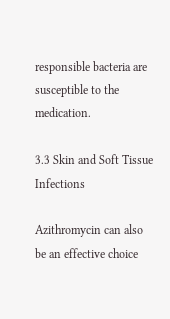responsible bacteria are susceptible to the medication.

3.3 Skin and Soft Tissue Infections

Azithromycin can also be an effective choice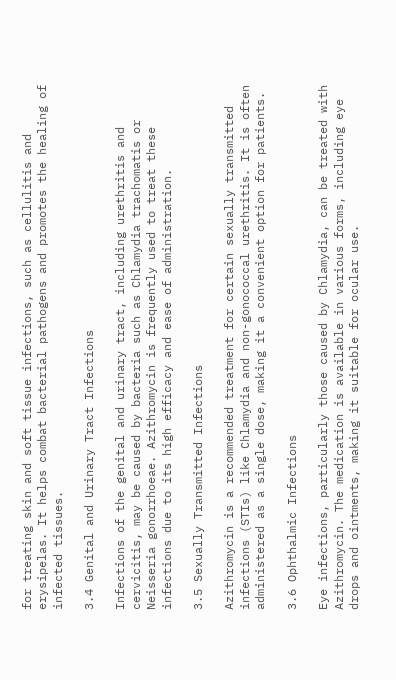for treating skin and soft tissue infections, such as cellulitis and erysipelas. It helps combat bacterial pathogens and promotes the healing of infected tissues.

3.4 Genital and Urinary Tract Infections

Infections of the genital and urinary tract, including urethritis and cervicitis, may be caused by bacteria such as Chlamydia trachomatis or Neisseria gonorrhoeae. Azithromycin is frequently used to treat these infections due to its high efficacy and ease of administration.

3.5 Sexually Transmitted Infections

Azithromycin is a recommended treatment for certain sexually transmitted infections (STIs) like Chlamydia and non-gonococcal urethritis. It is often administered as a single dose, making it a convenient option for patients.

3.6 Ophthalmic Infections

Eye infections, particularly those caused by Chlamydia, can be treated with Azithromycin. The medication is available in various forms, including eye drops and ointments, making it suitable for ocular use.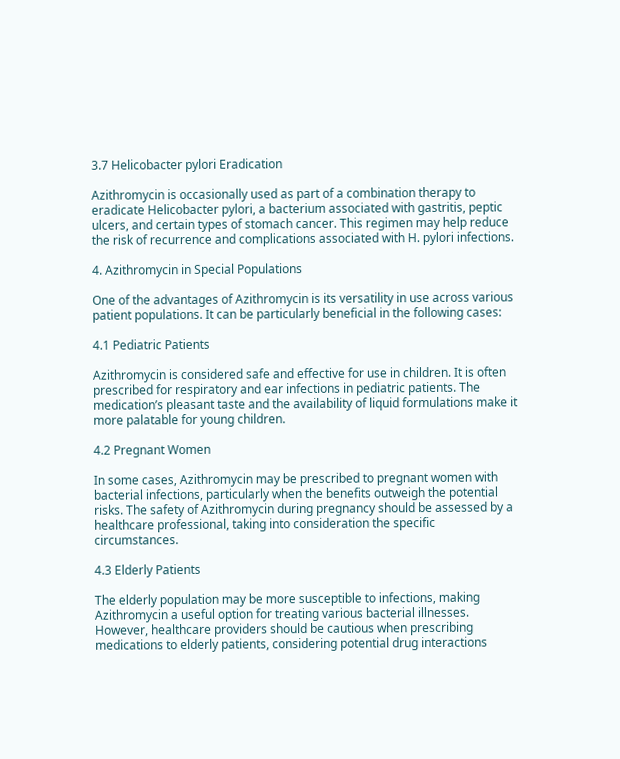3.7 Helicobacter pylori Eradication

Azithromycin is occasionally used as part of a combination therapy to eradicate Helicobacter pylori, a bacterium associated with gastritis, peptic ulcers, and certain types of stomach cancer. This regimen may help reduce the risk of recurrence and complications associated with H. pylori infections.

4. Azithromycin in Special Populations

One of the advantages of Azithromycin is its versatility in use across various patient populations. It can be particularly beneficial in the following cases:

4.1 Pediatric Patients

Azithromycin is considered safe and effective for use in children. It is often prescribed for respiratory and ear infections in pediatric patients. The medication’s pleasant taste and the availability of liquid formulations make it more palatable for young children.

4.2 Pregnant Women

In some cases, Azithromycin may be prescribed to pregnant women with bacterial infections, particularly when the benefits outweigh the potential risks. The safety of Azithromycin during pregnancy should be assessed by a healthcare professional, taking into consideration the specific circumstances.

4.3 Elderly Patients

The elderly population may be more susceptible to infections, making Azithromycin a useful option for treating various bacterial illnesses. However, healthcare providers should be cautious when prescribing medications to elderly patients, considering potential drug interactions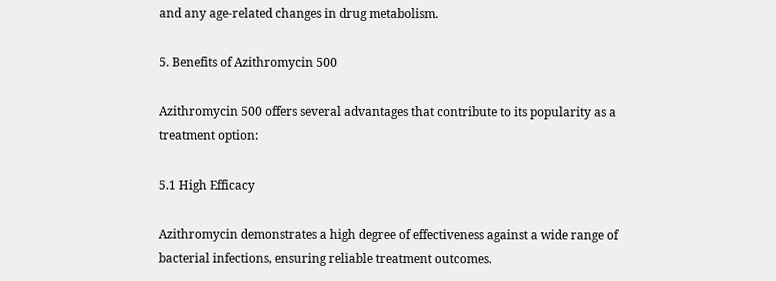and any age-related changes in drug metabolism.

5. Benefits of Azithromycin 500

Azithromycin 500 offers several advantages that contribute to its popularity as a treatment option:

5.1 High Efficacy

Azithromycin demonstrates a high degree of effectiveness against a wide range of bacterial infections, ensuring reliable treatment outcomes.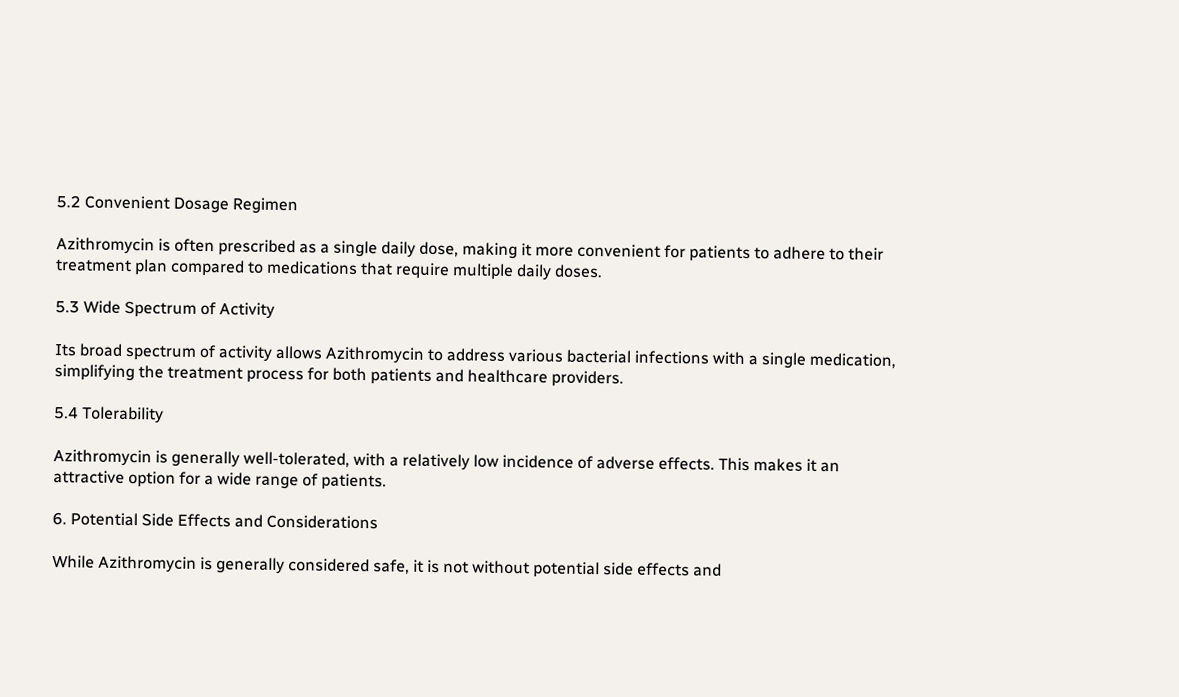5.2 Convenient Dosage Regimen

Azithromycin is often prescribed as a single daily dose, making it more convenient for patients to adhere to their treatment plan compared to medications that require multiple daily doses.

5.3 Wide Spectrum of Activity

Its broad spectrum of activity allows Azithromycin to address various bacterial infections with a single medication, simplifying the treatment process for both patients and healthcare providers.

5.4 Tolerability

Azithromycin is generally well-tolerated, with a relatively low incidence of adverse effects. This makes it an attractive option for a wide range of patients.

6. Potential Side Effects and Considerations

While Azithromycin is generally considered safe, it is not without potential side effects and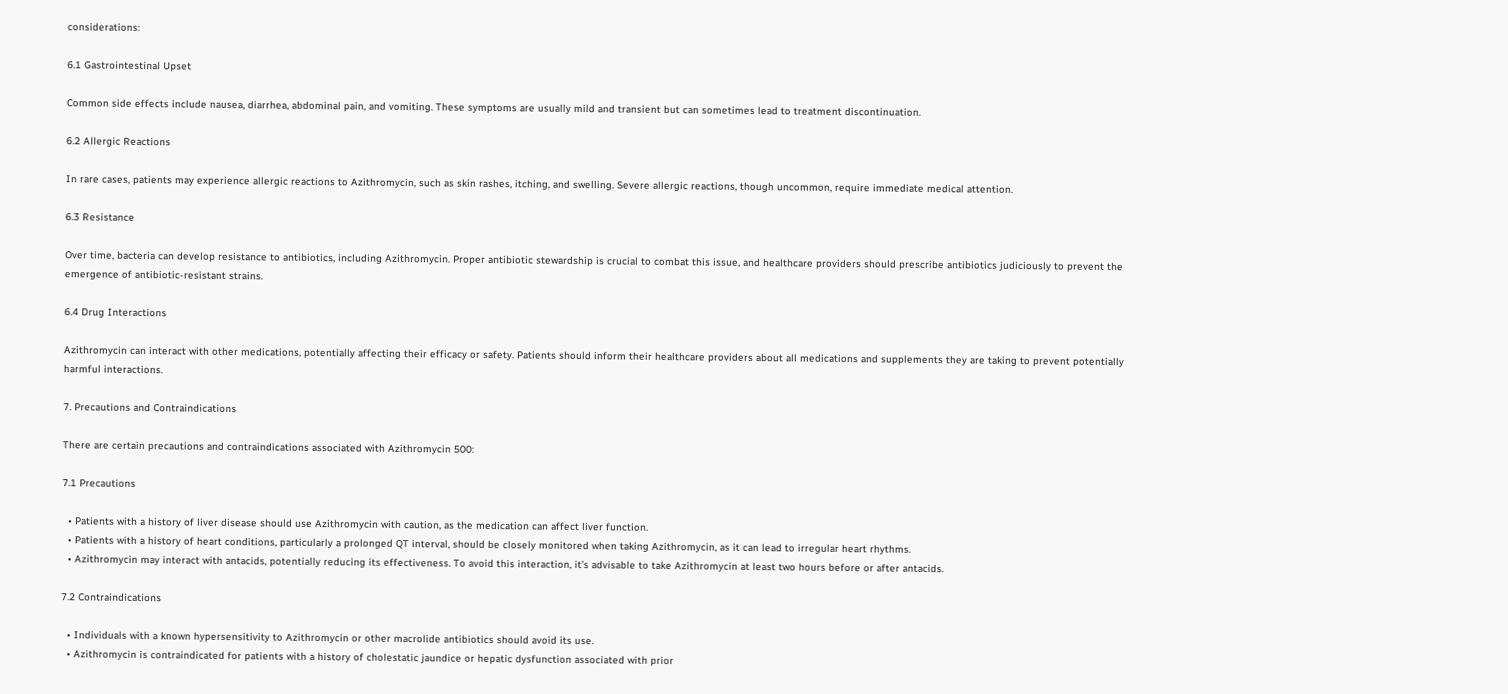considerations:

6.1 Gastrointestinal Upset

Common side effects include nausea, diarrhea, abdominal pain, and vomiting. These symptoms are usually mild and transient but can sometimes lead to treatment discontinuation.

6.2 Allergic Reactions

In rare cases, patients may experience allergic reactions to Azithromycin, such as skin rashes, itching, and swelling. Severe allergic reactions, though uncommon, require immediate medical attention.

6.3 Resistance

Over time, bacteria can develop resistance to antibiotics, including Azithromycin. Proper antibiotic stewardship is crucial to combat this issue, and healthcare providers should prescribe antibiotics judiciously to prevent the emergence of antibiotic-resistant strains.

6.4 Drug Interactions

Azithromycin can interact with other medications, potentially affecting their efficacy or safety. Patients should inform their healthcare providers about all medications and supplements they are taking to prevent potentially harmful interactions.

7. Precautions and Contraindications

There are certain precautions and contraindications associated with Azithromycin 500:

7.1 Precautions

  • Patients with a history of liver disease should use Azithromycin with caution, as the medication can affect liver function.
  • Patients with a history of heart conditions, particularly a prolonged QT interval, should be closely monitored when taking Azithromycin, as it can lead to irregular heart rhythms.
  • Azithromycin may interact with antacids, potentially reducing its effectiveness. To avoid this interaction, it’s advisable to take Azithromycin at least two hours before or after antacids.

7.2 Contraindications

  • Individuals with a known hypersensitivity to Azithromycin or other macrolide antibiotics should avoid its use.
  • Azithromycin is contraindicated for patients with a history of cholestatic jaundice or hepatic dysfunction associated with prior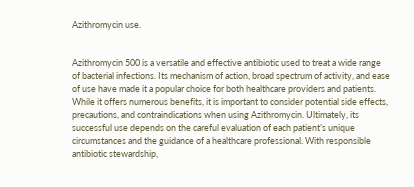Azithromycin use.


Azithromycin 500 is a versatile and effective antibiotic used to treat a wide range of bacterial infections. Its mechanism of action, broad spectrum of activity, and ease of use have made it a popular choice for both healthcare providers and patients. While it offers numerous benefits, it is important to consider potential side effects, precautions, and contraindications when using Azithromycin. Ultimately, its successful use depends on the careful evaluation of each patient’s unique circumstances and the guidance of a healthcare professional. With responsible antibiotic stewardship,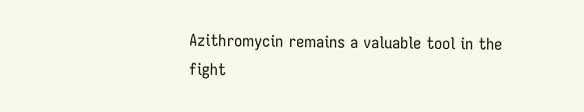Azithromycin remains a valuable tool in the fight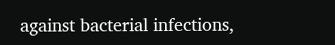against bacterial infections,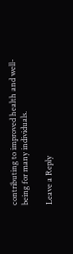contributing to improved health and well-being for many individuals.

Leave a Reply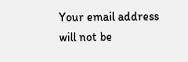Your email address will not be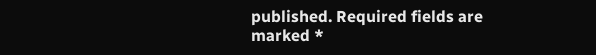published. Required fields are marked *